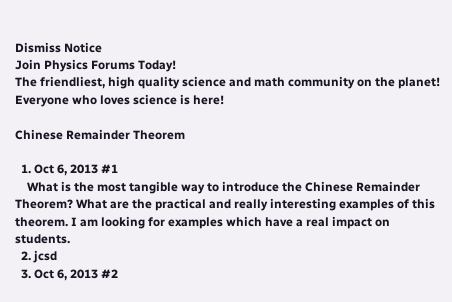Dismiss Notice
Join Physics Forums Today!
The friendliest, high quality science and math community on the planet! Everyone who loves science is here!

Chinese Remainder Theorem

  1. Oct 6, 2013 #1
    What is the most tangible way to introduce the Chinese Remainder Theorem? What are the practical and really interesting examples of this theorem. I am looking for examples which have a real impact on students.
  2. jcsd
  3. Oct 6, 2013 #2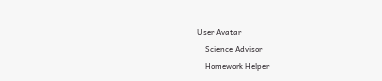User Avatar
    Science Advisor
    Homework Helper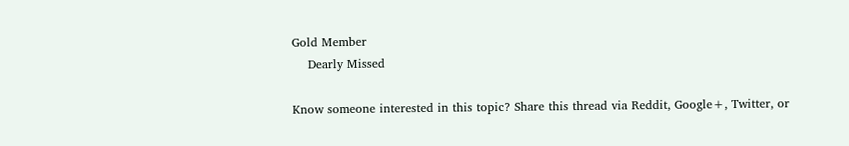Gold Member
    Dearly Missed

Know someone interested in this topic? Share this thread via Reddit, Google+, Twitter, or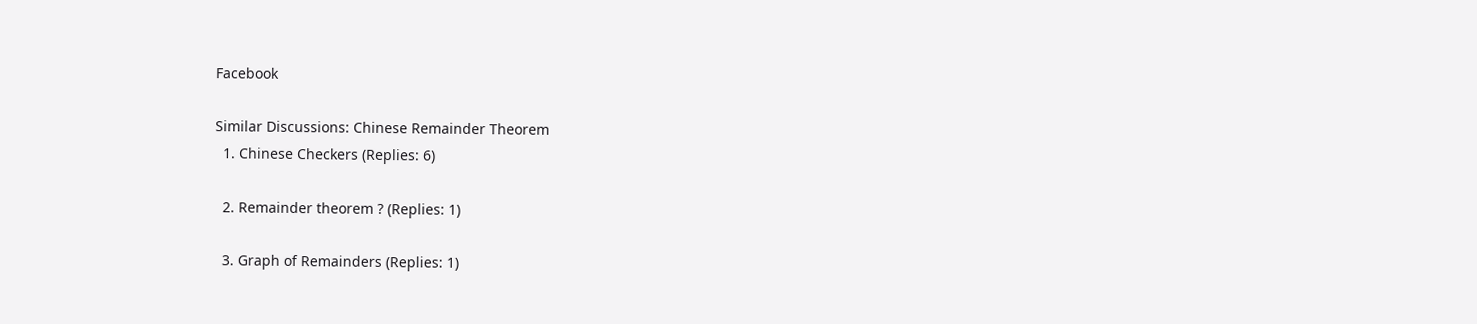Facebook

Similar Discussions: Chinese Remainder Theorem
  1. Chinese Checkers (Replies: 6)

  2. Remainder theorem ? (Replies: 1)

  3. Graph of Remainders (Replies: 1)